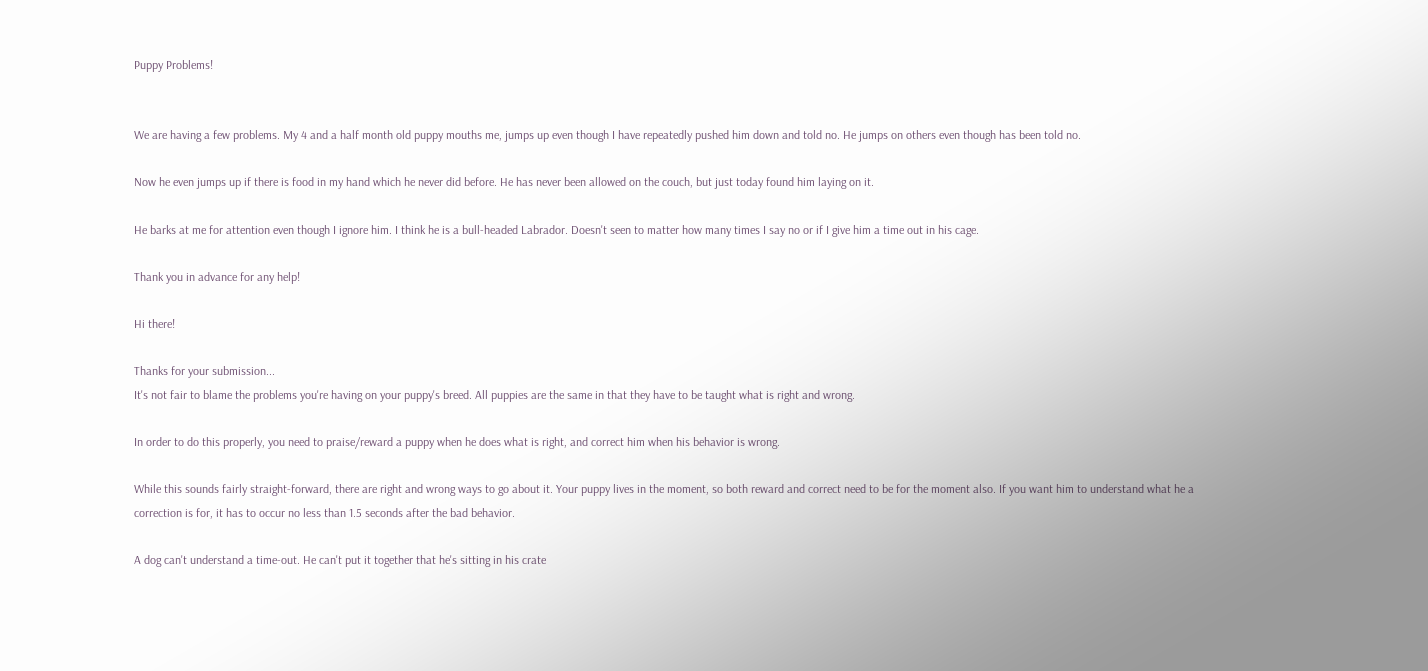Puppy Problems!


We are having a few problems. My 4 and a half month old puppy mouths me, jumps up even though I have repeatedly pushed him down and told no. He jumps on others even though has been told no.

Now he even jumps up if there is food in my hand which he never did before. He has never been allowed on the couch, but just today found him laying on it.

He barks at me for attention even though I ignore him. I think he is a bull-headed Labrador. Doesn't seen to matter how many times I say no or if I give him a time out in his cage.

Thank you in advance for any help!

Hi there!

Thanks for your submission...
It's not fair to blame the problems you're having on your puppy's breed. All puppies are the same in that they have to be taught what is right and wrong.

In order to do this properly, you need to praise/reward a puppy when he does what is right, and correct him when his behavior is wrong.

While this sounds fairly straight-forward, there are right and wrong ways to go about it. Your puppy lives in the moment, so both reward and correct need to be for the moment also. If you want him to understand what he a correction is for, it has to occur no less than 1.5 seconds after the bad behavior.

A dog can't understand a time-out. He can't put it together that he's sitting in his crate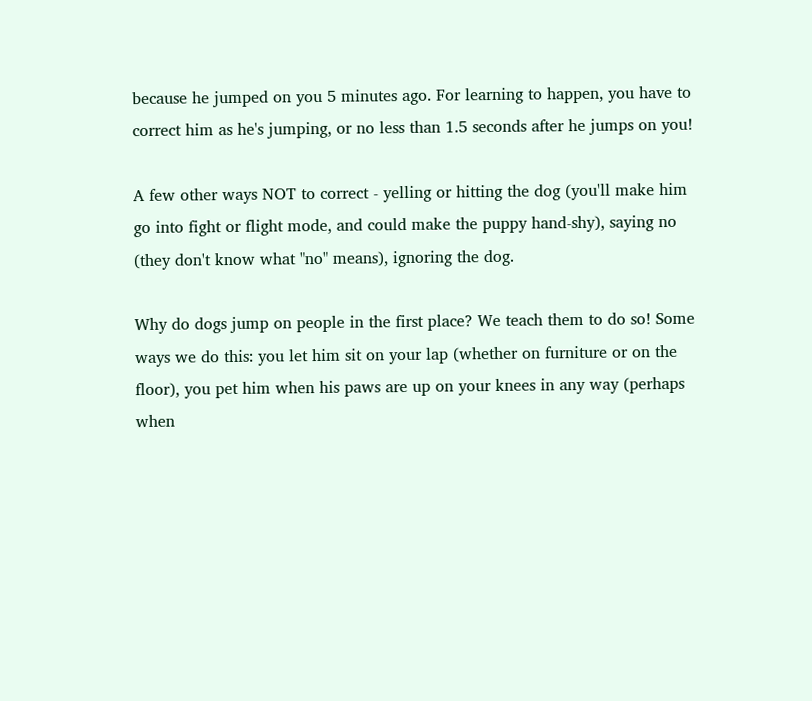because he jumped on you 5 minutes ago. For learning to happen, you have to correct him as he's jumping, or no less than 1.5 seconds after he jumps on you!

A few other ways NOT to correct - yelling or hitting the dog (you'll make him go into fight or flight mode, and could make the puppy hand-shy), saying no (they don't know what "no" means), ignoring the dog.

Why do dogs jump on people in the first place? We teach them to do so! Some ways we do this: you let him sit on your lap (whether on furniture or on the floor), you pet him when his paws are up on your knees in any way (perhaps when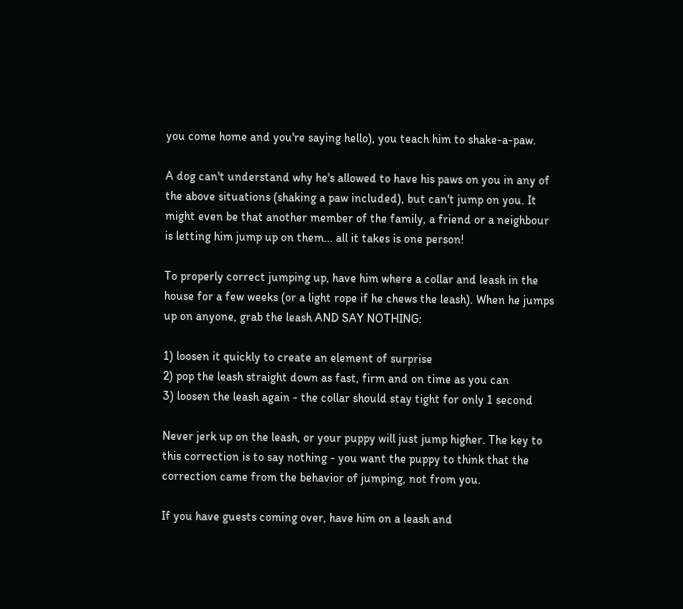you come home and you're saying hello), you teach him to shake-a-paw.

A dog can't understand why he's allowed to have his paws on you in any of the above situations (shaking a paw included), but can't jump on you. It might even be that another member of the family, a friend or a neighbour is letting him jump up on them... all it takes is one person!

To properly correct jumping up, have him where a collar and leash in the house for a few weeks (or a light rope if he chews the leash). When he jumps up on anyone, grab the leash AND SAY NOTHING:

1) loosen it quickly to create an element of surprise
2) pop the leash straight down as fast, firm and on time as you can
3) loosen the leash again - the collar should stay tight for only 1 second

Never jerk up on the leash, or your puppy will just jump higher. The key to this correction is to say nothing - you want the puppy to think that the correction came from the behavior of jumping, not from you.

If you have guests coming over, have him on a leash and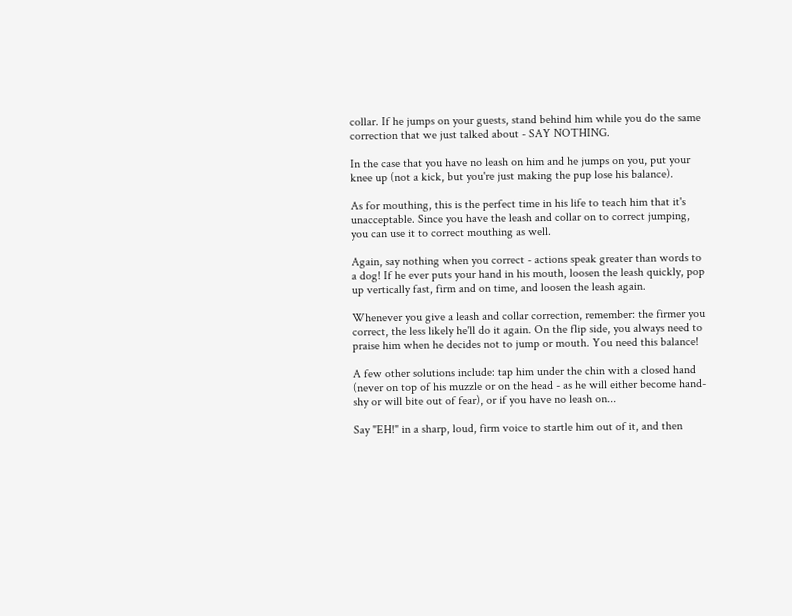collar. If he jumps on your guests, stand behind him while you do the same correction that we just talked about - SAY NOTHING.

In the case that you have no leash on him and he jumps on you, put your knee up (not a kick, but you're just making the pup lose his balance).

As for mouthing, this is the perfect time in his life to teach him that it's unacceptable. Since you have the leash and collar on to correct jumping, you can use it to correct mouthing as well.

Again, say nothing when you correct - actions speak greater than words to a dog! If he ever puts your hand in his mouth, loosen the leash quickly, pop up vertically fast, firm and on time, and loosen the leash again.

Whenever you give a leash and collar correction, remember: the firmer you correct, the less likely he'll do it again. On the flip side, you always need to praise him when he decides not to jump or mouth. You need this balance!

A few other solutions include: tap him under the chin with a closed hand (never on top of his muzzle or on the head - as he will either become hand-shy or will bite out of fear), or if you have no leash on...

Say "EH!" in a sharp, loud, firm voice to startle him out of it, and then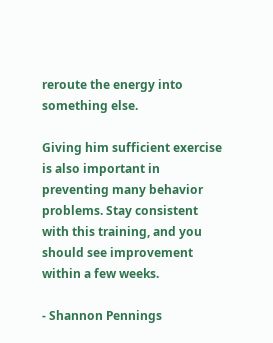reroute the energy into something else.

Giving him sufficient exercise is also important in preventing many behavior problems. Stay consistent with this training, and you should see improvement within a few weeks.

- Shannon Pennings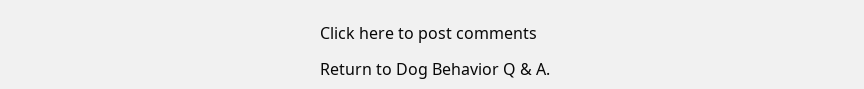Click here to post comments

Return to Dog Behavior Q & A.